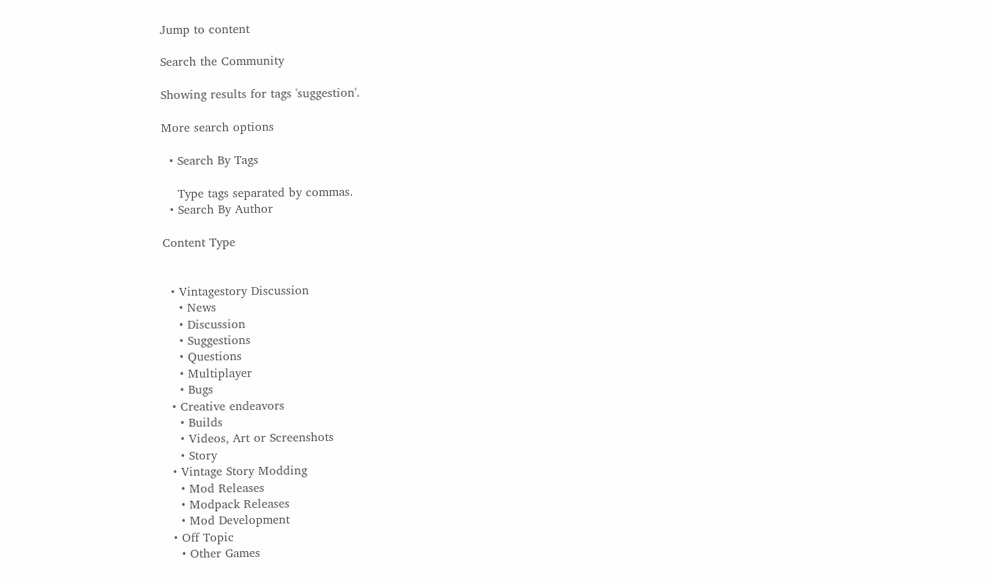Jump to content

Search the Community

Showing results for tags 'suggestion'.

More search options

  • Search By Tags

    Type tags separated by commas.
  • Search By Author

Content Type


  • Vintagestory Discussion
    • News
    • Discussion
    • Suggestions
    • Questions
    • Multiplayer
    • Bugs
  • Creative endeavors
    • Builds
    • Videos, Art or Screenshots
    • Story
  • Vintage Story Modding
    • Mod Releases
    • Modpack Releases
    • Mod Development
  • Off Topic
    • Other Games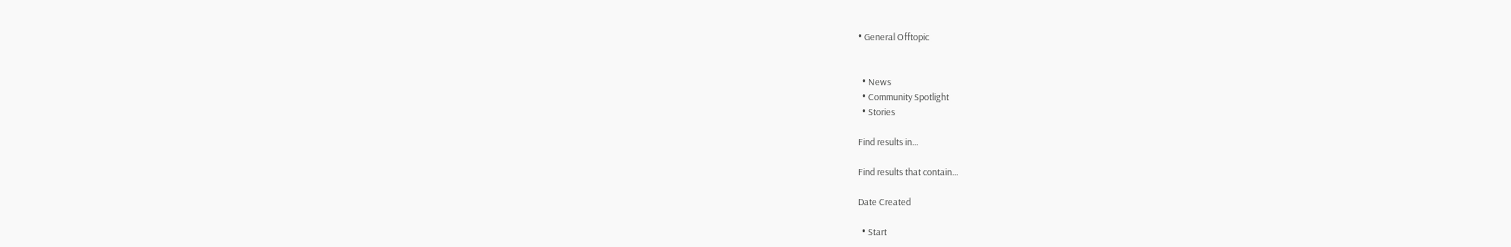• General Offtopic


  • News
  • Community Spotlight
  • Stories

Find results in...

Find results that contain...

Date Created

  • Start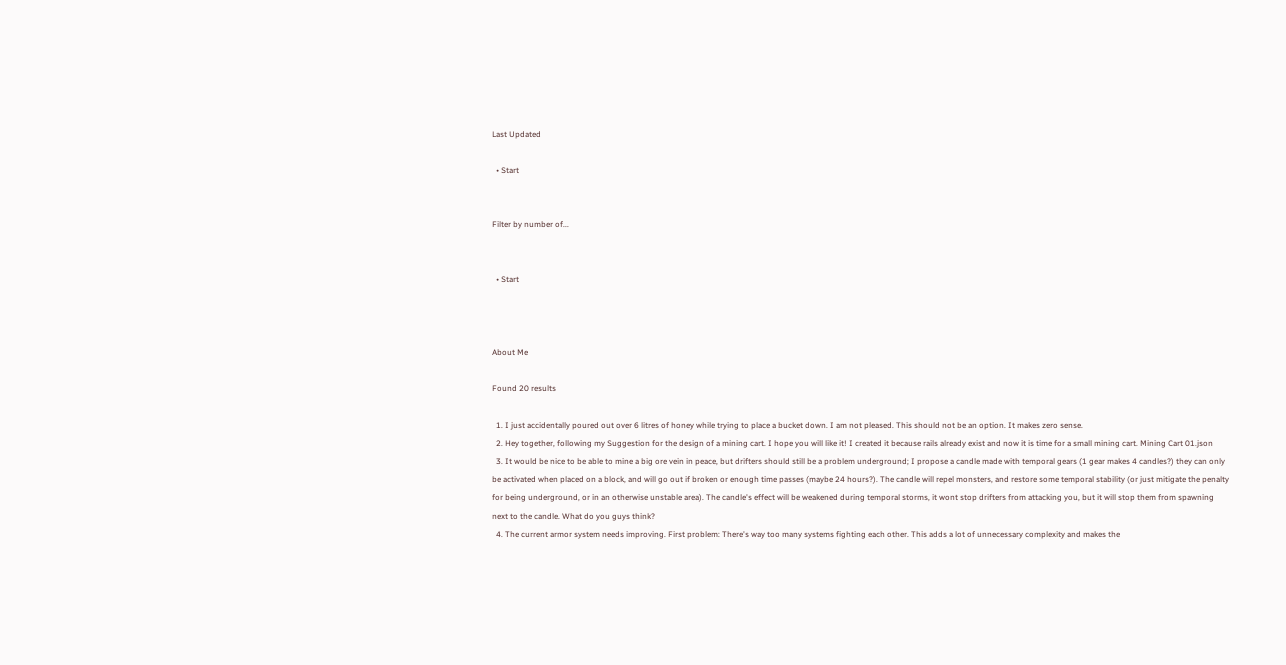Last Updated

  • Start


Filter by number of...


  • Start



About Me

Found 20 results

  1. I just accidentally poured out over 6 litres of honey while trying to place a bucket down. I am not pleased. This should not be an option. It makes zero sense.
  2. Hey together, following my Suggestion for the design of a mining cart. I hope you will like it! I created it because rails already exist and now it is time for a small mining cart. Mining Cart 01.json
  3. It would be nice to be able to mine a big ore vein in peace, but drifters should still be a problem underground; I propose a candle made with temporal gears (1 gear makes 4 candles?) they can only be activated when placed on a block, and will go out if broken or enough time passes (maybe 24 hours?). The candle will repel monsters, and restore some temporal stability (or just mitigate the penalty for being underground, or in an otherwise unstable area). The candle's effect will be weakened during temporal storms, it wont stop drifters from attacking you, but it will stop them from spawning next to the candle. What do you guys think?
  4. The current armor system needs improving. First problem: There's way too many systems fighting each other. This adds a lot of unnecessary complexity and makes the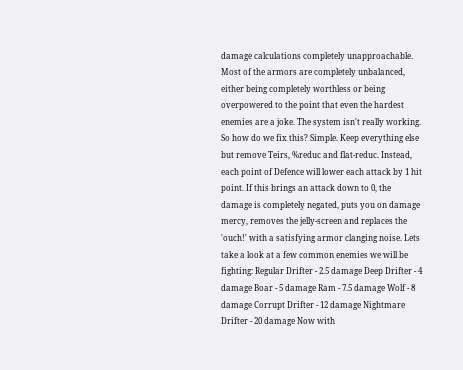damage calculations completely unapproachable. Most of the armors are completely unbalanced, either being completely worthless or being overpowered to the point that even the hardest enemies are a joke. The system isn't really working. So how do we fix this? Simple. Keep everything else but remove Teirs, %reduc and flat-reduc. Instead, each point of Defence will lower each attack by 1 hit point. If this brings an attack down to 0, the damage is completely negated, puts you on damage mercy, removes the jelly-screen and replaces the 'ouch!' with a satisfying armor clanging noise. Lets take a look at a few common enemies we will be fighting: Regular Drifter - 2.5 damage Deep Drifter - 4 damage Boar - 5 damage Ram - 7.5 damage Wolf - 8 damage Corrupt Drifter - 12 damage Nightmare Drifter - 20 damage Now with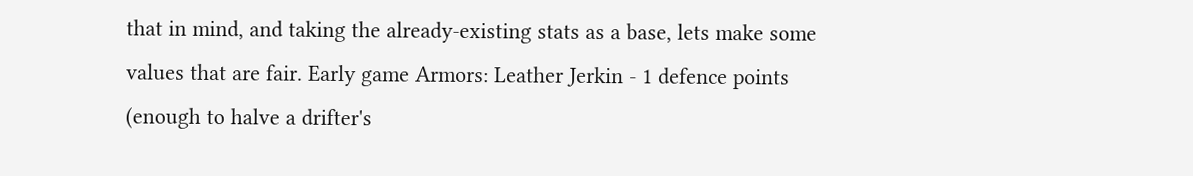that in mind, and taking the already-existing stats as a base, lets make some values that are fair. Early game Armors: Leather Jerkin - 1 defence points (enough to halve a drifter's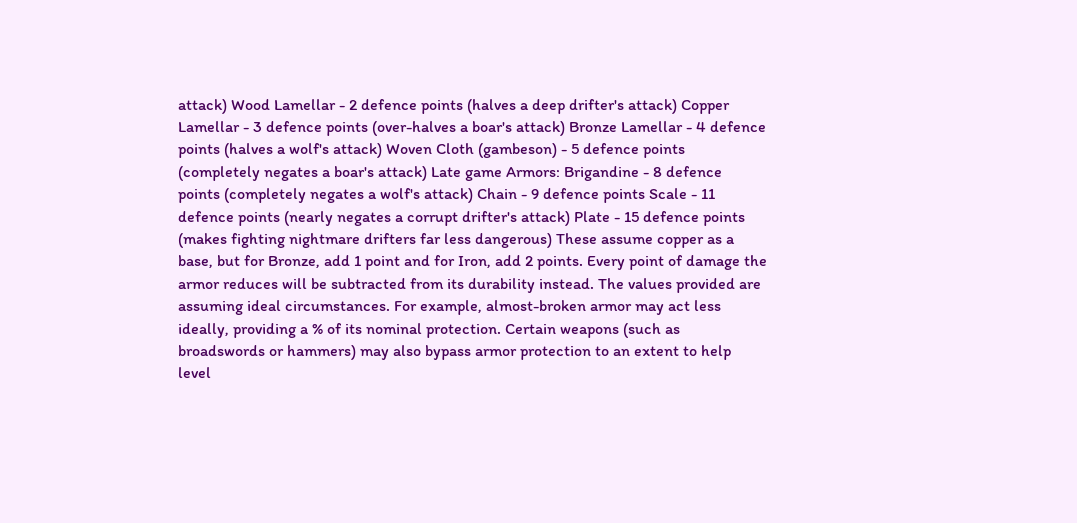attack) Wood Lamellar - 2 defence points (halves a deep drifter's attack) Copper Lamellar - 3 defence points (over-halves a boar's attack) Bronze Lamellar - 4 defence points (halves a wolf's attack) Woven Cloth (gambeson) - 5 defence points (completely negates a boar's attack) Late game Armors: Brigandine - 8 defence points (completely negates a wolf's attack) Chain - 9 defence points Scale - 11 defence points (nearly negates a corrupt drifter's attack) Plate - 15 defence points (makes fighting nightmare drifters far less dangerous) These assume copper as a base, but for Bronze, add 1 point and for Iron, add 2 points. Every point of damage the armor reduces will be subtracted from its durability instead. The values provided are assuming ideal circumstances. For example, almost-broken armor may act less ideally, providing a % of its nominal protection. Certain weapons (such as broadswords or hammers) may also bypass armor protection to an extent to help level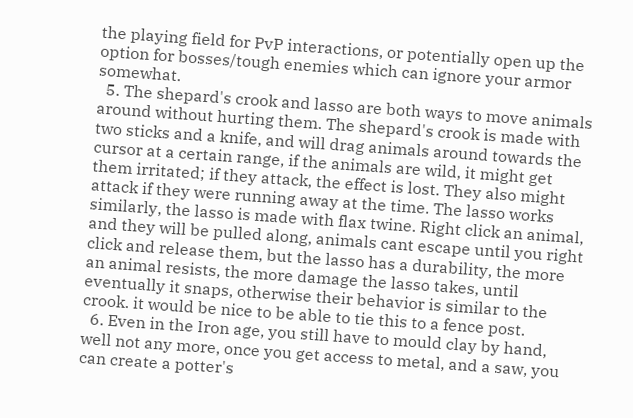the playing field for PvP interactions, or potentially open up the option for bosses/tough enemies which can ignore your armor somewhat.
  5. The shepard's crook and lasso are both ways to move animals around without hurting them. The shepard's crook is made with two sticks and a knife, and will drag animals around towards the cursor at a certain range, if the animals are wild, it might get them irritated; if they attack, the effect is lost. They also might attack if they were running away at the time. The lasso works similarly, the lasso is made with flax twine. Right click an animal, and they will be pulled along, animals cant escape until you right click and release them, but the lasso has a durability, the more an animal resists, the more damage the lasso takes, until eventually it snaps, otherwise their behavior is similar to the crook. it would be nice to be able to tie this to a fence post.
  6. Even in the Iron age, you still have to mould clay by hand, well not any more, once you get access to metal, and a saw, you can create a potter's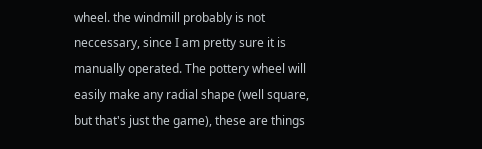wheel. the windmill probably is not neccessary, since I am pretty sure it is manually operated. The pottery wheel will easily make any radial shape (well square, but that's just the game), these are things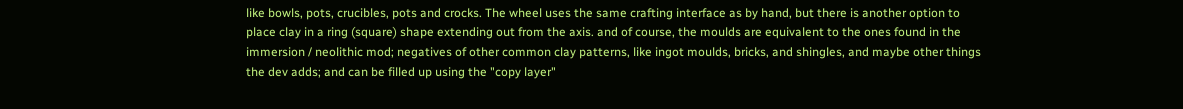like bowls, pots, crucibles, pots and crocks. The wheel uses the same crafting interface as by hand, but there is another option to place clay in a ring (square) shape extending out from the axis. and of course, the moulds are equivalent to the ones found in the immersion / neolithic mod; negatives of other common clay patterns, like ingot moulds, bricks, and shingles, and maybe other things the dev adds; and can be filled up using the "copy layer"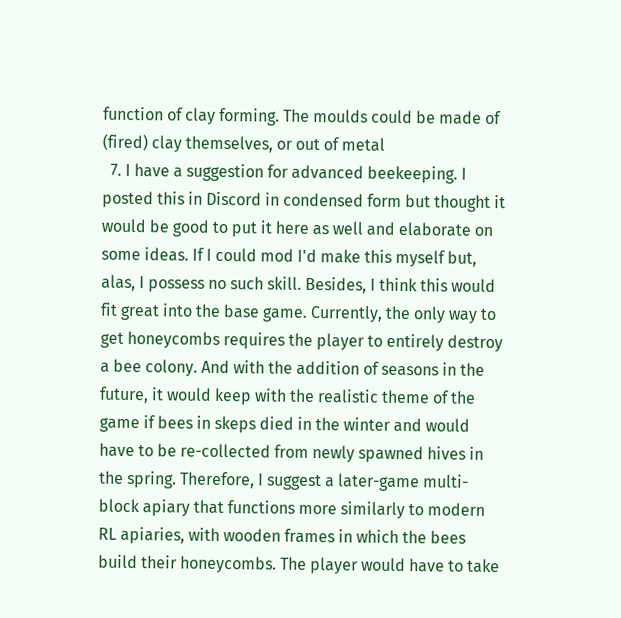function of clay forming. The moulds could be made of (fired) clay themselves, or out of metal
  7. I have a suggestion for advanced beekeeping. I posted this in Discord in condensed form but thought it would be good to put it here as well and elaborate on some ideas. If I could mod I'd make this myself but, alas, I possess no such skill. Besides, I think this would fit great into the base game. Currently, the only way to get honeycombs requires the player to entirely destroy a bee colony. And with the addition of seasons in the future, it would keep with the realistic theme of the game if bees in skeps died in the winter and would have to be re-collected from newly spawned hives in the spring. Therefore, I suggest a later-game multi-block apiary that functions more similarly to modern RL apiaries, with wooden frames in which the bees build their honeycombs. The player would have to take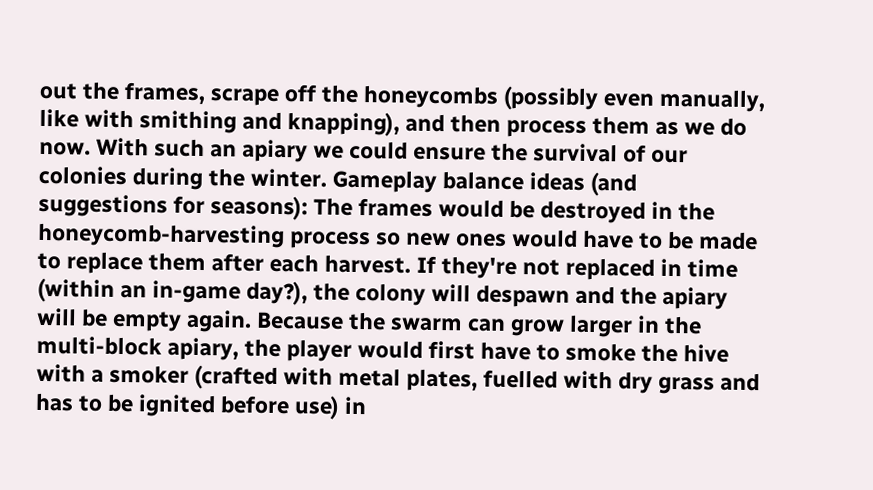out the frames, scrape off the honeycombs (possibly even manually, like with smithing and knapping), and then process them as we do now. With such an apiary we could ensure the survival of our colonies during the winter. Gameplay balance ideas (and suggestions for seasons): The frames would be destroyed in the honeycomb-harvesting process so new ones would have to be made to replace them after each harvest. If they're not replaced in time (within an in-game day?), the colony will despawn and the apiary will be empty again. Because the swarm can grow larger in the multi-block apiary, the player would first have to smoke the hive with a smoker (crafted with metal plates, fuelled with dry grass and has to be ignited before use) in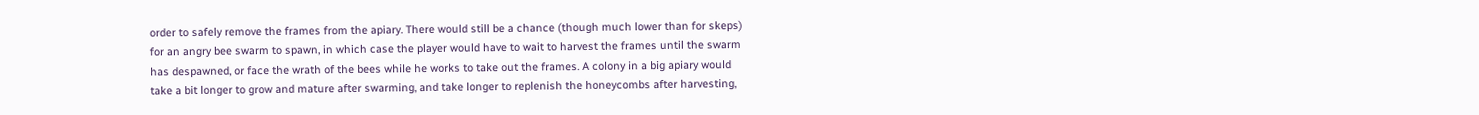order to safely remove the frames from the apiary. There would still be a chance (though much lower than for skeps) for an angry bee swarm to spawn, in which case the player would have to wait to harvest the frames until the swarm has despawned, or face the wrath of the bees while he works to take out the frames. A colony in a big apiary would take a bit longer to grow and mature after swarming, and take longer to replenish the honeycombs after harvesting,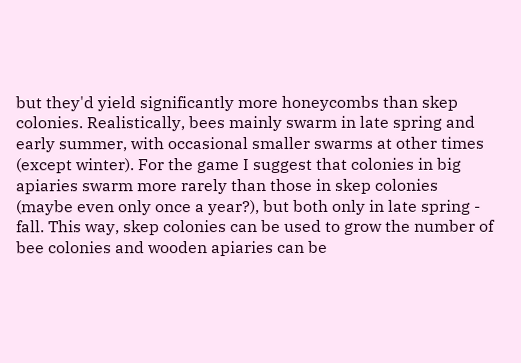but they'd yield significantly more honeycombs than skep colonies. Realistically, bees mainly swarm in late spring and early summer, with occasional smaller swarms at other times (except winter). For the game I suggest that colonies in big apiaries swarm more rarely than those in skep colonies (maybe even only once a year?), but both only in late spring - fall. This way, skep colonies can be used to grow the number of bee colonies and wooden apiaries can be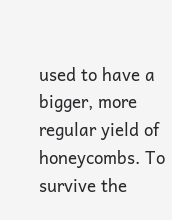used to have a bigger, more regular yield of honeycombs. To survive the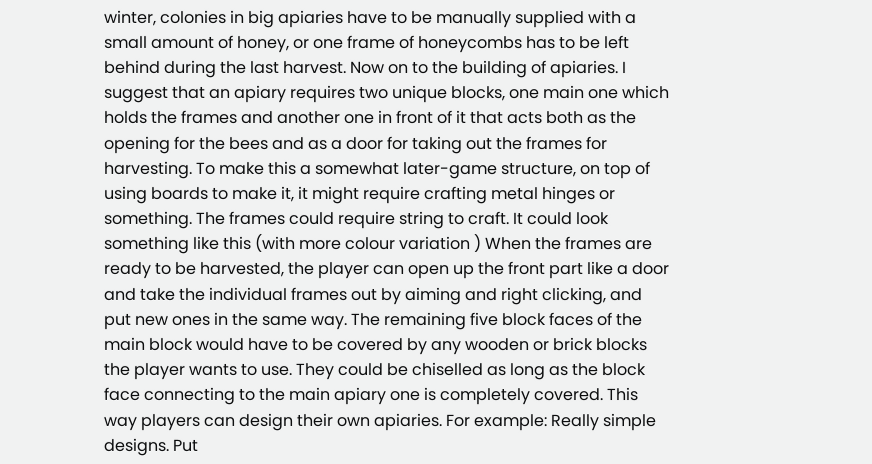winter, colonies in big apiaries have to be manually supplied with a small amount of honey, or one frame of honeycombs has to be left behind during the last harvest. Now on to the building of apiaries. I suggest that an apiary requires two unique blocks, one main one which holds the frames and another one in front of it that acts both as the opening for the bees and as a door for taking out the frames for harvesting. To make this a somewhat later-game structure, on top of using boards to make it, it might require crafting metal hinges or something. The frames could require string to craft. It could look something like this (with more colour variation ) When the frames are ready to be harvested, the player can open up the front part like a door and take the individual frames out by aiming and right clicking, and put new ones in the same way. The remaining five block faces of the main block would have to be covered by any wooden or brick blocks the player wants to use. They could be chiselled as long as the block face connecting to the main apiary one is completely covered. This way players can design their own apiaries. For example: Really simple designs. Put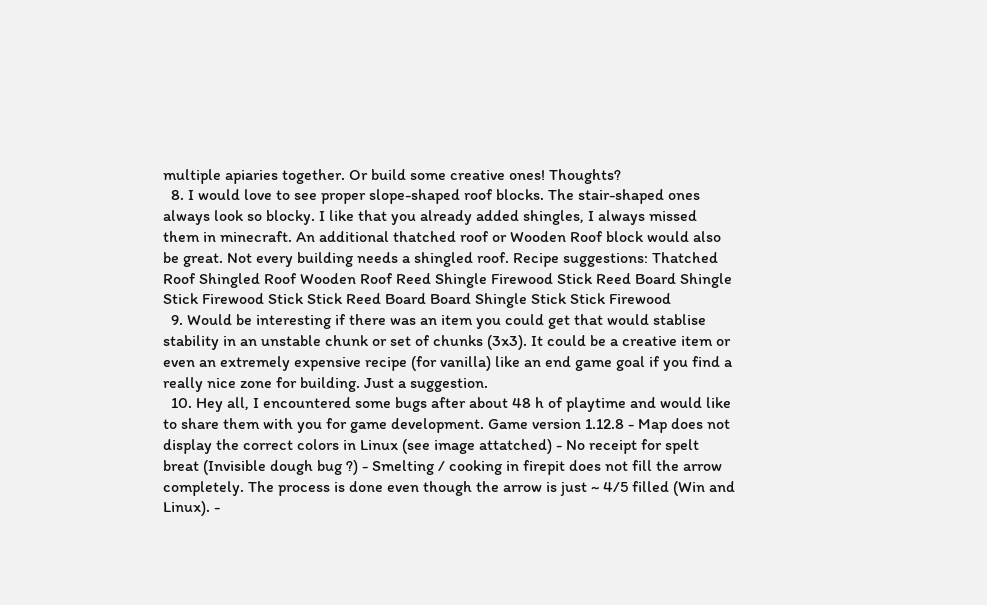multiple apiaries together. Or build some creative ones! Thoughts?
  8. I would love to see proper slope-shaped roof blocks. The stair-shaped ones always look so blocky. I like that you already added shingles, I always missed them in minecraft. An additional thatched roof or Wooden Roof block would also be great. Not every building needs a shingled roof. Recipe suggestions: Thatched Roof Shingled Roof Wooden Roof Reed Shingle Firewood Stick Reed Board Shingle Stick Firewood Stick Stick Reed Board Board Shingle Stick Stick Firewood
  9. Would be interesting if there was an item you could get that would stablise stability in an unstable chunk or set of chunks (3x3). It could be a creative item or even an extremely expensive recipe (for vanilla) like an end game goal if you find a really nice zone for building. Just a suggestion.
  10. Hey all, I encountered some bugs after about 48 h of playtime and would like to share them with you for game development. Game version 1.12.8 - Map does not display the correct colors in Linux (see image attatched) - No receipt for spelt breat (Invisible dough bug ?) - Smelting / cooking in firepit does not fill the arrow completely. The process is done even though the arrow is just ~ 4/5 filled (Win and Linux). -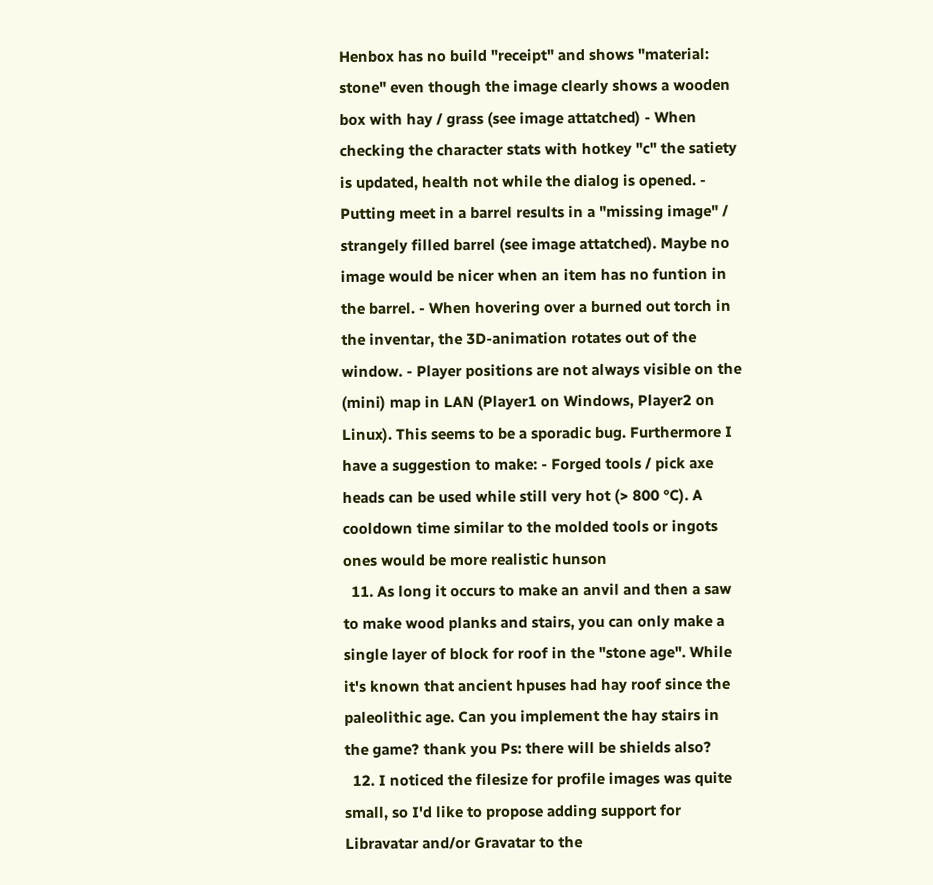Henbox has no build "receipt" and shows "material: stone" even though the image clearly shows a wooden box with hay / grass (see image attatched) - When checking the character stats with hotkey "c" the satiety is updated, health not while the dialog is opened. - Putting meet in a barrel results in a "missing image" / strangely filled barrel (see image attatched). Maybe no image would be nicer when an item has no funtion in the barrel. - When hovering over a burned out torch in the inventar, the 3D-animation rotates out of the window. - Player positions are not always visible on the (mini) map in LAN (Player1 on Windows, Player2 on Linux). This seems to be a sporadic bug. Furthermore I have a suggestion to make: - Forged tools / pick axe heads can be used while still very hot (> 800 °C). A cooldown time similar to the molded tools or ingots ones would be more realistic hunson
  11. As long it occurs to make an anvil and then a saw to make wood planks and stairs, you can only make a single layer of block for roof in the "stone age". While it's known that ancient hpuses had hay roof since the paleolithic age. Can you implement the hay stairs in the game? thank you Ps: there will be shields also?
  12. I noticed the filesize for profile images was quite small, so I'd like to propose adding support for Libravatar and/or Gravatar to the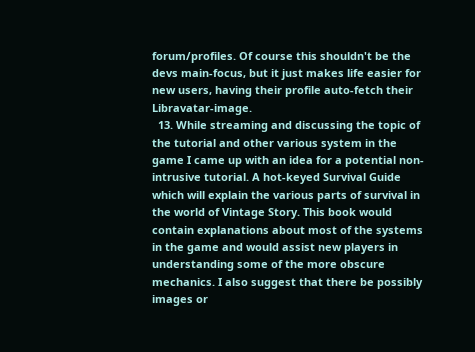forum/profiles. Of course this shouldn't be the devs main-focus, but it just makes life easier for new users, having their profile auto-fetch their Libravatar-image.
  13. While streaming and discussing the topic of the tutorial and other various system in the game I came up with an idea for a potential non-intrusive tutorial. A hot-keyed Survival Guide which will explain the various parts of survival in the world of Vintage Story. This book would contain explanations about most of the systems in the game and would assist new players in understanding some of the more obscure mechanics. I also suggest that there be possibly images or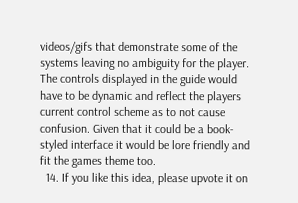videos/gifs that demonstrate some of the systems leaving no ambiguity for the player. The controls displayed in the guide would have to be dynamic and reflect the players current control scheme as to not cause confusion. Given that it could be a book-styled interface it would be lore friendly and fit the games theme too.
  14. If you like this idea, please upvote it on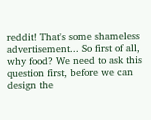reddit! That's some shameless advertisement... So first of all, why food? We need to ask this question first, before we can design the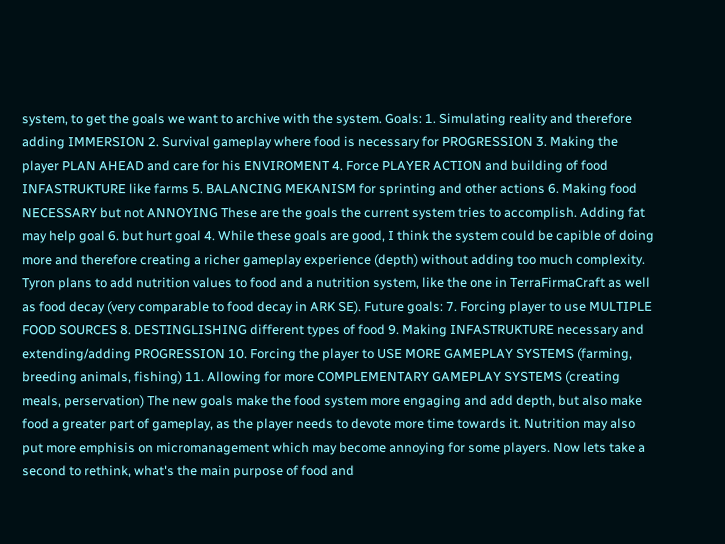system, to get the goals we want to archive with the system. Goals: 1. Simulating reality and therefore adding IMMERSION 2. Survival gameplay where food is necessary for PROGRESSION 3. Making the player PLAN AHEAD and care for his ENVIROMENT 4. Force PLAYER ACTION and building of food INFASTRUKTURE like farms 5. BALANCING MEKANISM for sprinting and other actions 6. Making food NECESSARY but not ANNOYING These are the goals the current system tries to accomplish. Adding fat may help goal 6. but hurt goal 4. While these goals are good, I think the system could be capible of doing more and therefore creating a richer gameplay experience (depth) without adding too much complexity. Tyron plans to add nutrition values to food and a nutrition system, like the one in TerraFirmaCraft as well as food decay (very comparable to food decay in ARK SE). Future goals: 7. Forcing player to use MULTIPLE FOOD SOURCES 8. DESTINGLISHING different types of food 9. Making INFASTRUKTURE necessary and extending/adding PROGRESSION 10. Forcing the player to USE MORE GAMEPLAY SYSTEMS (farming, breeding animals, fishing) 11. Allowing for more COMPLEMENTARY GAMEPLAY SYSTEMS (creating meals, perservation) The new goals make the food system more engaging and add depth, but also make food a greater part of gameplay, as the player needs to devote more time towards it. Nutrition may also put more emphisis on micromanagement which may become annoying for some players. Now lets take a second to rethink, what's the main purpose of food and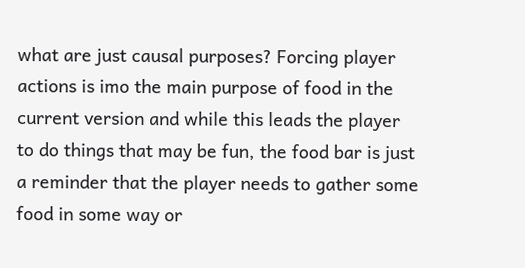what are just causal purposes? Forcing player actions is imo the main purpose of food in the current version and while this leads the player to do things that may be fun, the food bar is just a reminder that the player needs to gather some food in some way or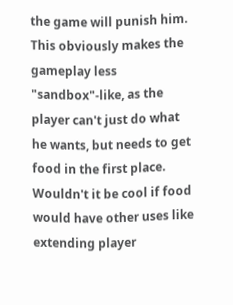the game will punish him. This obviously makes the gameplay less "sandbox"-like, as the player can't just do what he wants, but needs to get food in the first place. Wouldn't it be cool if food would have other uses like extending player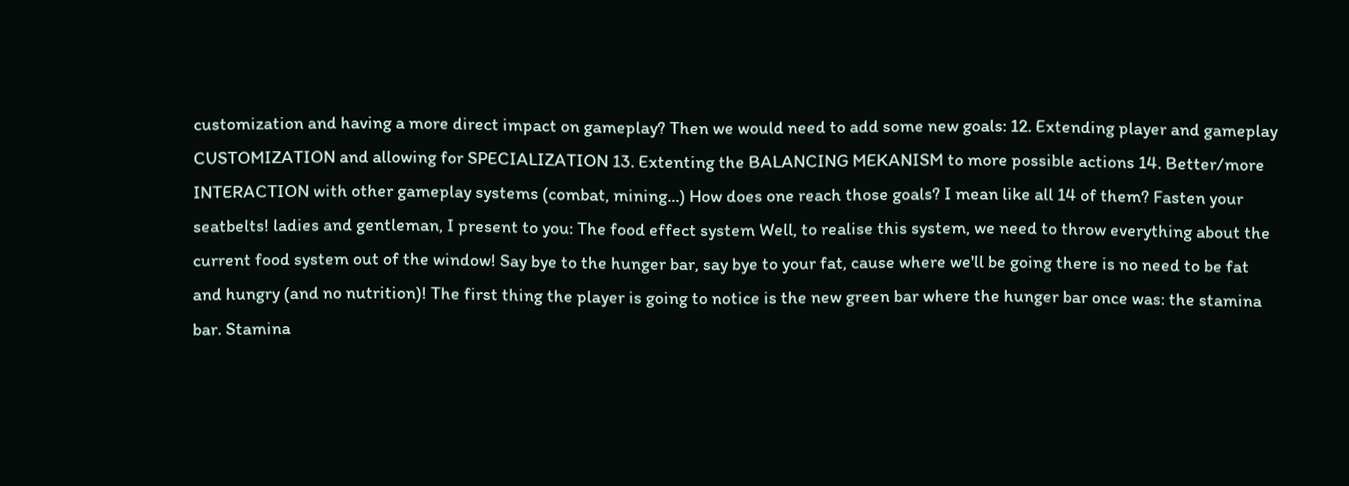customization and having a more direct impact on gameplay? Then we would need to add some new goals: 12. Extending player and gameplay CUSTOMIZATION and allowing for SPECIALIZATION 13. Extenting the BALANCING MEKANISM to more possible actions 14. Better/more INTERACTION with other gameplay systems (combat, mining...) How does one reach those goals? I mean like all 14 of them? Fasten your seatbelts! ladies and gentleman, I present to you: The food effect system Well, to realise this system, we need to throw everything about the current food system out of the window! Say bye to the hunger bar, say bye to your fat, cause where we'll be going there is no need to be fat and hungry (and no nutrition)! The first thing the player is going to notice is the new green bar where the hunger bar once was: the stamina bar. Stamina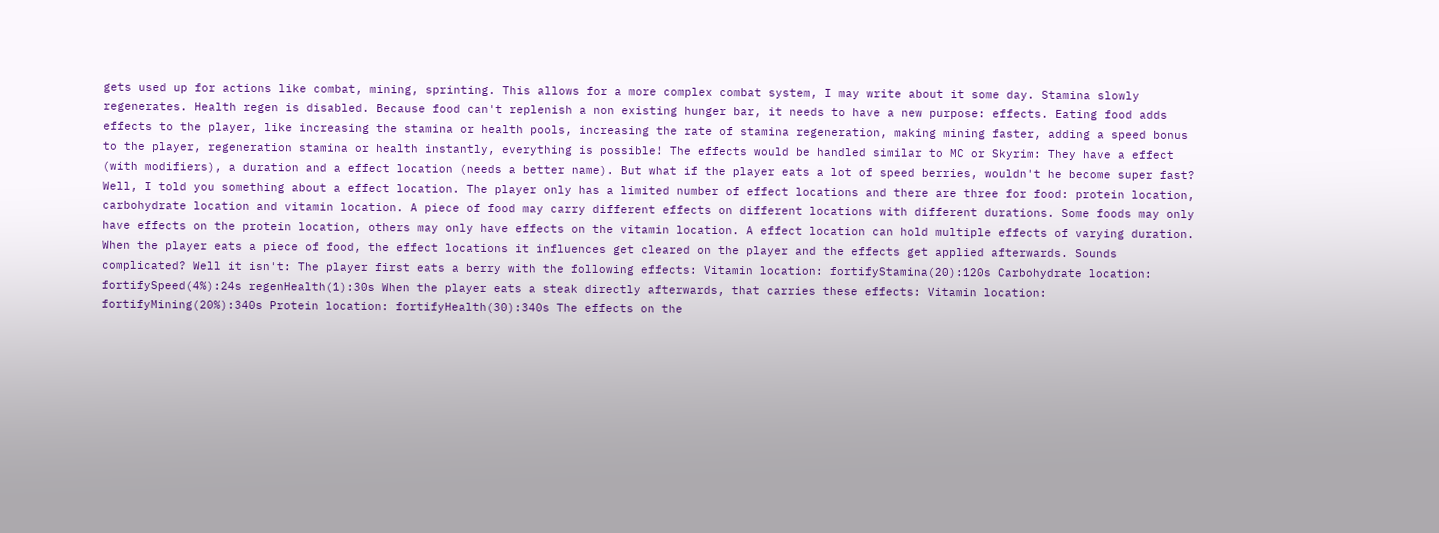gets used up for actions like combat, mining, sprinting. This allows for a more complex combat system, I may write about it some day. Stamina slowly regenerates. Health regen is disabled. Because food can't replenish a non existing hunger bar, it needs to have a new purpose: effects. Eating food adds effects to the player, like increasing the stamina or health pools, increasing the rate of stamina regeneration, making mining faster, adding a speed bonus to the player, regeneration stamina or health instantly, everything is possible! The effects would be handled similar to MC or Skyrim: They have a effect (with modifiers), a duration and a effect location (needs a better name). But what if the player eats a lot of speed berries, wouldn't he become super fast? Well, I told you something about a effect location. The player only has a limited number of effect locations and there are three for food: protein location, carbohydrate location and vitamin location. A piece of food may carry different effects on different locations with different durations. Some foods may only have effects on the protein location, others may only have effects on the vitamin location. A effect location can hold multiple effects of varying duration. When the player eats a piece of food, the effect locations it influences get cleared on the player and the effects get applied afterwards. Sounds complicated? Well it isn't: The player first eats a berry with the following effects: Vitamin location: fortifyStamina(20):120s Carbohydrate location: fortifySpeed(4%):24s regenHealth(1):30s When the player eats a steak directly afterwards, that carries these effects: Vitamin location: fortifyMining(20%):340s Protein location: fortifyHealth(30):340s The effects on the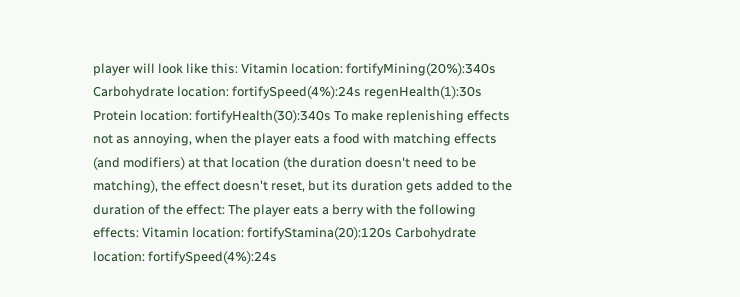player will look like this: Vitamin location: fortifyMining(20%):340s Carbohydrate location: fortifySpeed(4%):24s regenHealth(1):30s Protein location: fortifyHealth(30):340s To make replenishing effects not as annoying, when the player eats a food with matching effects (and modifiers) at that location (the duration doesn't need to be matching), the effect doesn't reset, but its duration gets added to the duration of the effect: The player eats a berry with the following effects: Vitamin location: fortifyStamina(20):120s Carbohydrate location: fortifySpeed(4%):24s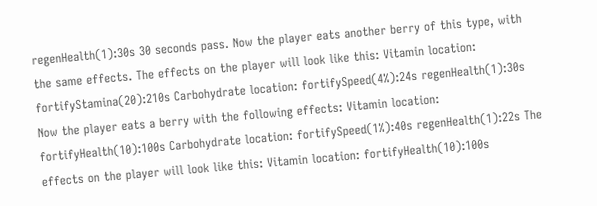regenHealth(1):30s 30 seconds pass. Now the player eats another berry of this type, with the same effects. The effects on the player will look like this: Vitamin location: fortifyStamina(20):210s Carbohydrate location: fortifySpeed(4%):24s regenHealth(1):30s Now the player eats a berry with the following effects: Vitamin location: fortifyHealth(10):100s Carbohydrate location: fortifySpeed(1%):40s regenHealth(1):22s The effects on the player will look like this: Vitamin location: fortifyHealth(10):100s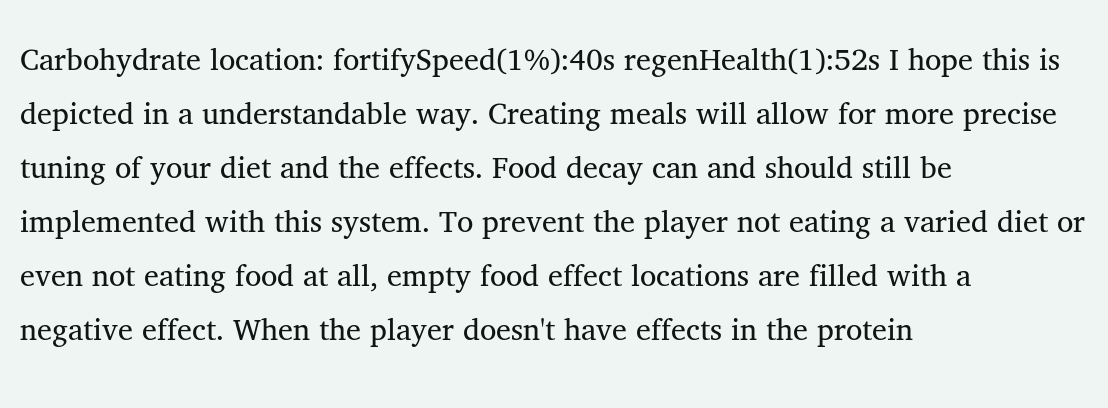Carbohydrate location: fortifySpeed(1%):40s regenHealth(1):52s I hope this is depicted in a understandable way. Creating meals will allow for more precise tuning of your diet and the effects. Food decay can and should still be implemented with this system. To prevent the player not eating a varied diet or even not eating food at all, empty food effect locations are filled with a negative effect. When the player doesn't have effects in the protein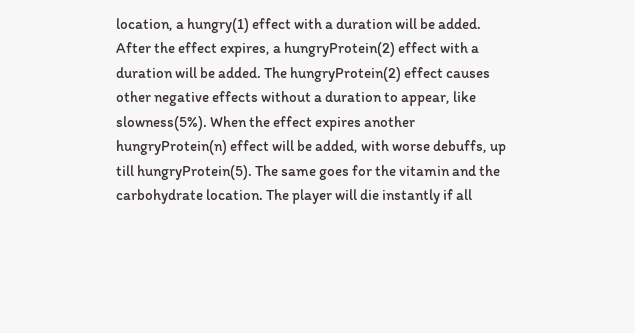location, a hungry(1) effect with a duration will be added. After the effect expires, a hungryProtein(2) effect with a duration will be added. The hungryProtein(2) effect causes other negative effects without a duration to appear, like slowness(5%). When the effect expires another hungryProtein(n) effect will be added, with worse debuffs, up till hungryProtein(5). The same goes for the vitamin and the carbohydrate location. The player will die instantly if all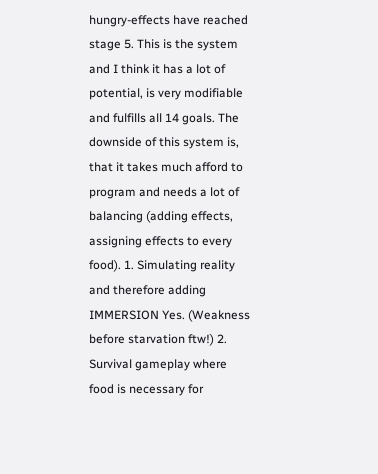hungry-effects have reached stage 5. This is the system and I think it has a lot of potential, is very modifiable and fulfills all 14 goals. The downside of this system is, that it takes much afford to program and needs a lot of balancing (adding effects, assigning effects to every food). 1. Simulating reality and therefore adding IMMERSION Yes. (Weakness before starvation ftw!) 2. Survival gameplay where food is necessary for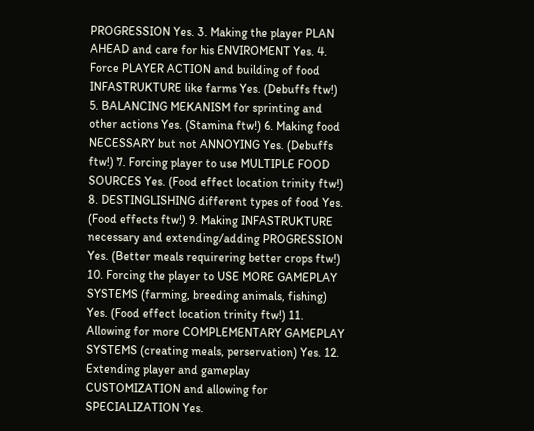PROGRESSION Yes. 3. Making the player PLAN AHEAD and care for his ENVIROMENT Yes. 4. Force PLAYER ACTION and building of food INFASTRUKTURE like farms Yes. (Debuffs ftw!) 5. BALANCING MEKANISM for sprinting and other actions Yes. (Stamina ftw!) 6. Making food NECESSARY but not ANNOYING Yes. (Debuffs ftw!) 7. Forcing player to use MULTIPLE FOOD SOURCES Yes. (Food effect location trinity ftw!) 8. DESTINGLISHING different types of food Yes. (Food effects ftw!) 9. Making INFASTRUKTURE necessary and extending/adding PROGRESSION Yes. (Better meals requirering better crops ftw!) 10. Forcing the player to USE MORE GAMEPLAY SYSTEMS (farming, breeding animals, fishing) Yes. (Food effect location trinity ftw!) 11. Allowing for more COMPLEMENTARY GAMEPLAY SYSTEMS (creating meals, perservation) Yes. 12. Extending player and gameplay CUSTOMIZATION and allowing for SPECIALIZATION Yes.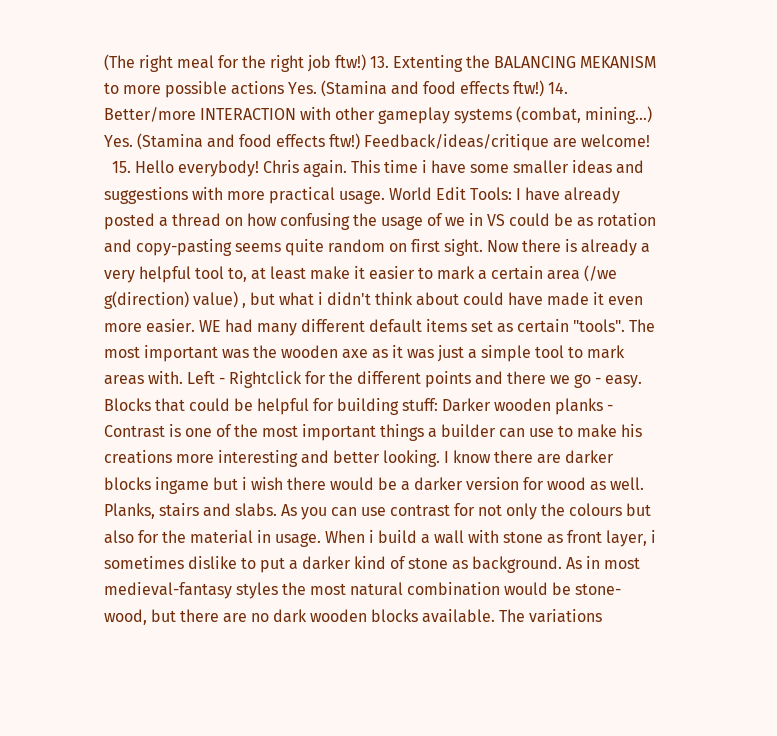(The right meal for the right job ftw!) 13. Extenting the BALANCING MEKANISM to more possible actions Yes. (Stamina and food effects ftw!) 14. Better/more INTERACTION with other gameplay systems (combat, mining...) Yes. (Stamina and food effects ftw!) Feedback/ideas/critique are welcome!
  15. Hello everybody! Chris again. This time i have some smaller ideas and suggestions with more practical usage. World Edit Tools: I have already posted a thread on how confusing the usage of we in VS could be as rotation and copy-pasting seems quite random on first sight. Now there is already a very helpful tool to, at least make it easier to mark a certain area (/we g(direction) value) , but what i didn't think about could have made it even more easier. WE had many different default items set as certain "tools". The most important was the wooden axe as it was just a simple tool to mark areas with. Left - Rightclick for the different points and there we go - easy. Blocks that could be helpful for building stuff: Darker wooden planks - Contrast is one of the most important things a builder can use to make his creations more interesting and better looking. I know there are darker blocks ingame but i wish there would be a darker version for wood as well. Planks, stairs and slabs. As you can use contrast for not only the colours but also for the material in usage. When i build a wall with stone as front layer, i sometimes dislike to put a darker kind of stone as background. As in most medieval-fantasy styles the most natural combination would be stone-wood, but there are no dark wooden blocks available. The variations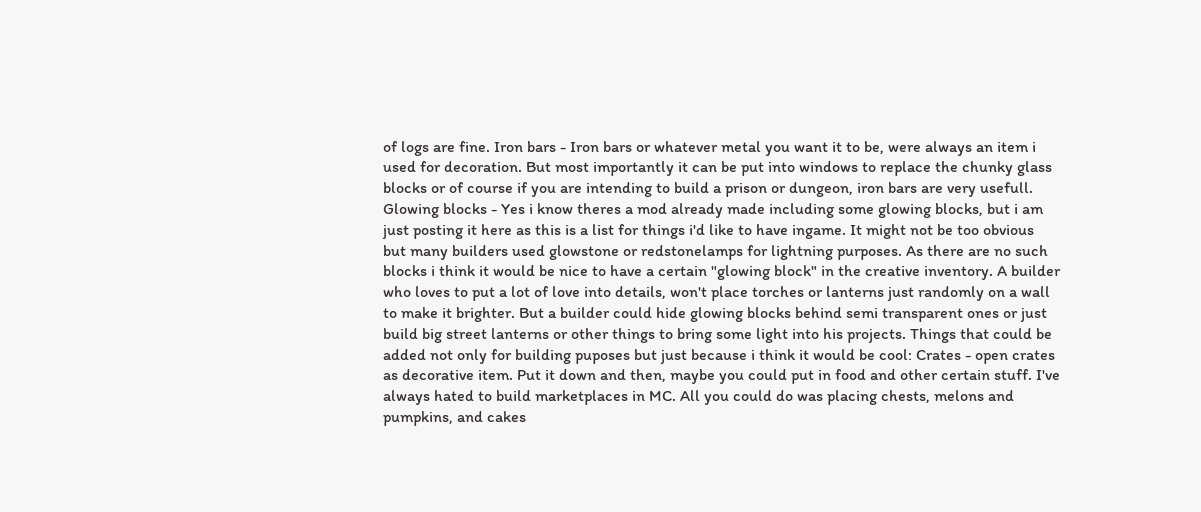of logs are fine. Iron bars - Iron bars or whatever metal you want it to be, were always an item i used for decoration. But most importantly it can be put into windows to replace the chunky glass blocks or of course if you are intending to build a prison or dungeon, iron bars are very usefull. Glowing blocks - Yes i know theres a mod already made including some glowing blocks, but i am just posting it here as this is a list for things i'd like to have ingame. It might not be too obvious but many builders used glowstone or redstonelamps for lightning purposes. As there are no such blocks i think it would be nice to have a certain "glowing block" in the creative inventory. A builder who loves to put a lot of love into details, won't place torches or lanterns just randomly on a wall to make it brighter. But a builder could hide glowing blocks behind semi transparent ones or just build big street lanterns or other things to bring some light into his projects. Things that could be added not only for building puposes but just because i think it would be cool: Crates - open crates as decorative item. Put it down and then, maybe you could put in food and other certain stuff. I've always hated to build marketplaces in MC. All you could do was placing chests, melons and pumpkins, and cakes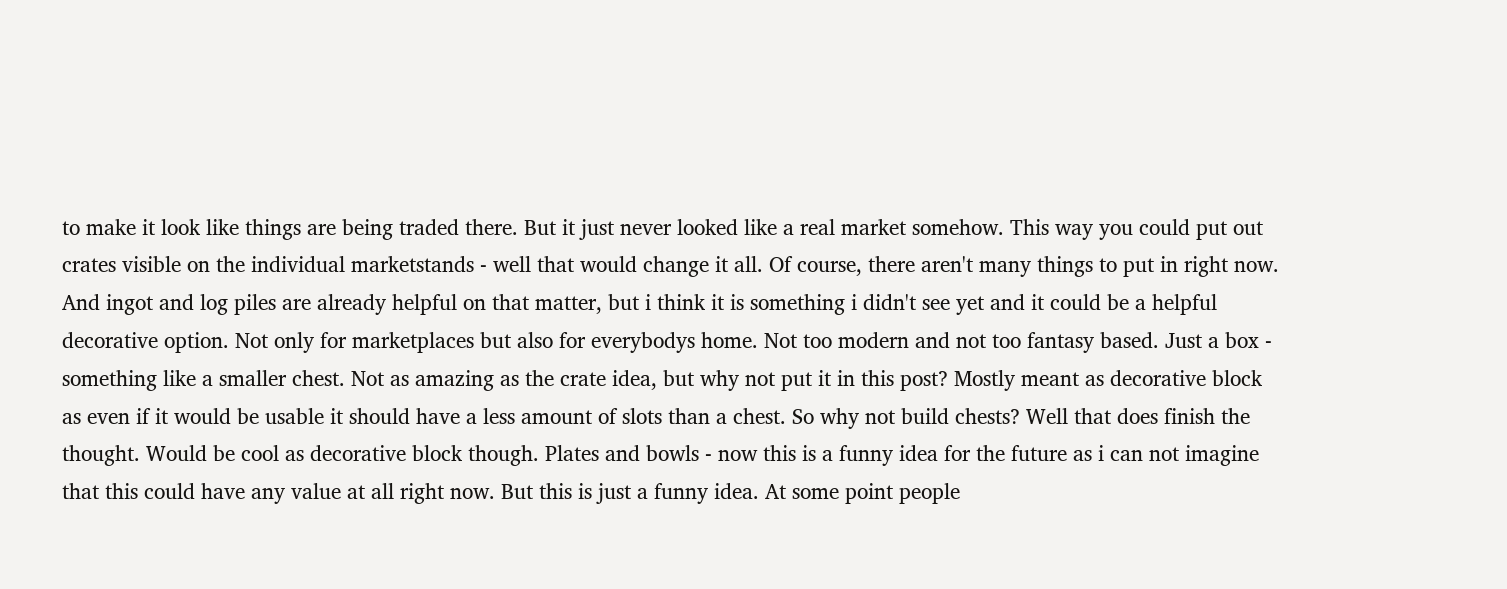to make it look like things are being traded there. But it just never looked like a real market somehow. This way you could put out crates visible on the individual marketstands - well that would change it all. Of course, there aren't many things to put in right now. And ingot and log piles are already helpful on that matter, but i think it is something i didn't see yet and it could be a helpful decorative option. Not only for marketplaces but also for everybodys home. Not too modern and not too fantasy based. Just a box - something like a smaller chest. Not as amazing as the crate idea, but why not put it in this post? Mostly meant as decorative block as even if it would be usable it should have a less amount of slots than a chest. So why not build chests? Well that does finish the thought. Would be cool as decorative block though. Plates and bowls - now this is a funny idea for the future as i can not imagine that this could have any value at all right now. But this is just a funny idea. At some point people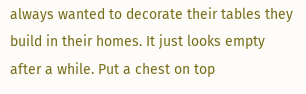always wanted to decorate their tables they build in their homes. It just looks empty after a while. Put a chest on top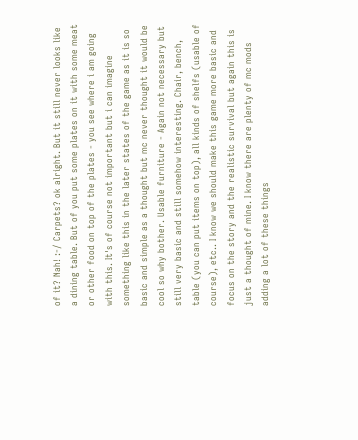of it? Nah! :-/ Carpets? ok alright. But it still never looks like a dining table. But of you put some plates on it with some meat or other food on top of the plates - you see where i am going with this. It's of course not important but i can imagine something like this in the later states of the game as it is so basic and simple as a thought but mc never thought it would be cool so why bother. Usable furniture - Again not necessary but still very basic and still somehow interesting. Chair, bench, table (you can put items on top), all kinds of shelfs (usable of course), etc.. I know we should make this game more basic and focus on the story and the realistic survival but again this is just a thought of mine. I know there are plenty of mc mods adding a lot of these things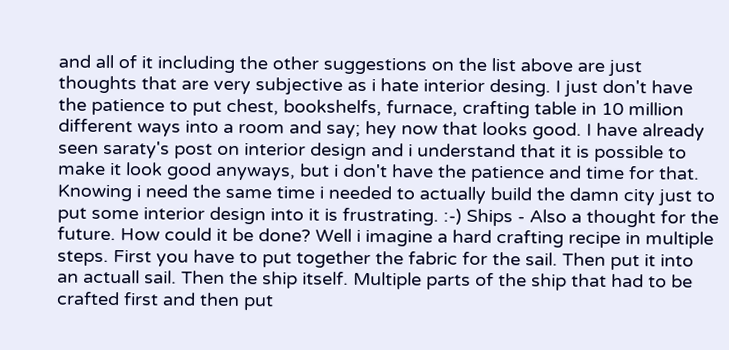and all of it including the other suggestions on the list above are just thoughts that are very subjective as i hate interior desing. I just don't have the patience to put chest, bookshelfs, furnace, crafting table in 10 million different ways into a room and say; hey now that looks good. I have already seen saraty's post on interior design and i understand that it is possible to make it look good anyways, but i don't have the patience and time for that. Knowing i need the same time i needed to actually build the damn city just to put some interior design into it is frustrating. :-) Ships - Also a thought for the future. How could it be done? Well i imagine a hard crafting recipe in multiple steps. First you have to put together the fabric for the sail. Then put it into an actuall sail. Then the ship itself. Multiple parts of the ship that had to be crafted first and then put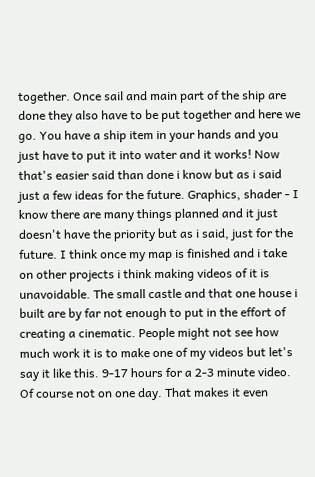together. Once sail and main part of the ship are done they also have to be put together and here we go. You have a ship item in your hands and you just have to put it into water and it works! Now that's easier said than done i know but as i said just a few ideas for the future. Graphics, shader - I know there are many things planned and it just doesn't have the priority but as i said, just for the future. I think once my map is finished and i take on other projects i think making videos of it is unavoidable. The small castle and that one house i built are by far not enough to put in the effort of creating a cinematic. People might not see how much work it is to make one of my videos but let's say it like this. 9-17 hours for a 2-3 minute video. Of course not on one day. That makes it even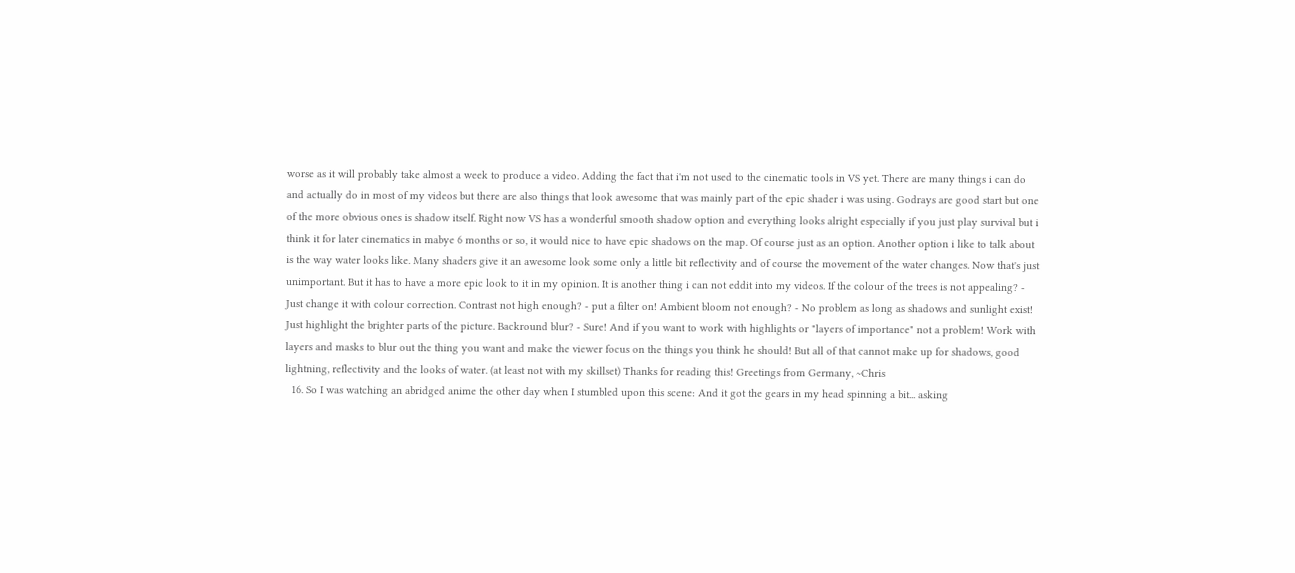worse as it will probably take almost a week to produce a video. Adding the fact that i'm not used to the cinematic tools in VS yet. There are many things i can do and actually do in most of my videos but there are also things that look awesome that was mainly part of the epic shader i was using. Godrays are good start but one of the more obvious ones is shadow itself. Right now VS has a wonderful smooth shadow option and everything looks alright especially if you just play survival but i think it for later cinematics in mabye 6 months or so, it would nice to have epic shadows on the map. Of course just as an option. Another option i like to talk about is the way water looks like. Many shaders give it an awesome look some only a little bit reflectivity and of course the movement of the water changes. Now that's just unimportant. But it has to have a more epic look to it in my opinion. It is another thing i can not eddit into my videos. If the colour of the trees is not appealing? - Just change it with colour correction. Contrast not high enough? - put a filter on! Ambient bloom not enough? - No problem as long as shadows and sunlight exist! Just highlight the brighter parts of the picture. Backround blur? - Sure! And if you want to work with highlights or "layers of importance" not a problem! Work with layers and masks to blur out the thing you want and make the viewer focus on the things you think he should! But all of that cannot make up for shadows, good lightning, reflectivity and the looks of water. (at least not with my skillset) Thanks for reading this! Greetings from Germany, ~Chris
  16. So I was watching an abridged anime the other day when I stumbled upon this scene: And it got the gears in my head spinning a bit... asking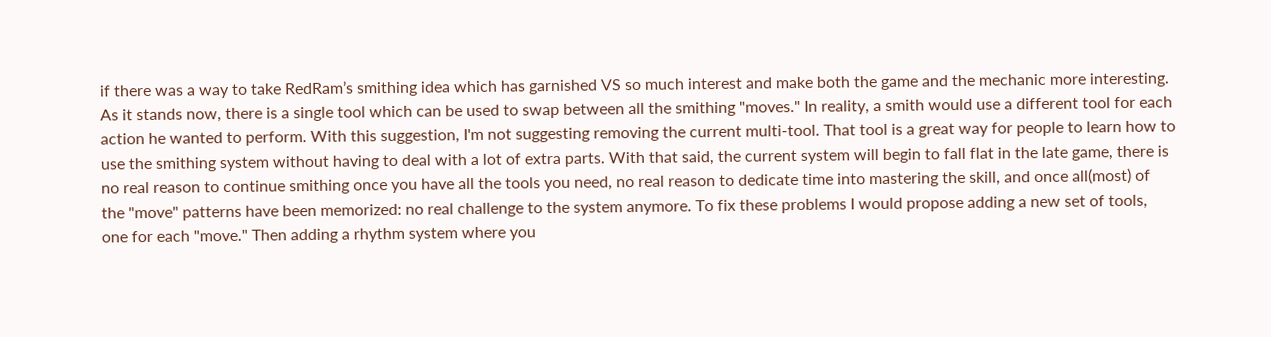if there was a way to take RedRam’s smithing idea which has garnished VS so much interest and make both the game and the mechanic more interesting. As it stands now, there is a single tool which can be used to swap between all the smithing "moves." In reality, a smith would use a different tool for each action he wanted to perform. With this suggestion, I'm not suggesting removing the current multi-tool. That tool is a great way for people to learn how to use the smithing system without having to deal with a lot of extra parts. With that said, the current system will begin to fall flat in the late game, there is no real reason to continue smithing once you have all the tools you need, no real reason to dedicate time into mastering the skill, and once all(most) of the "move" patterns have been memorized: no real challenge to the system anymore. To fix these problems I would propose adding a new set of tools, one for each "move." Then adding a rhythm system where you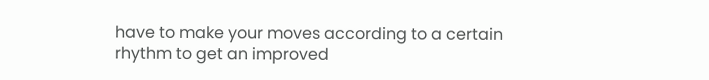have to make your moves according to a certain rhythm to get an improved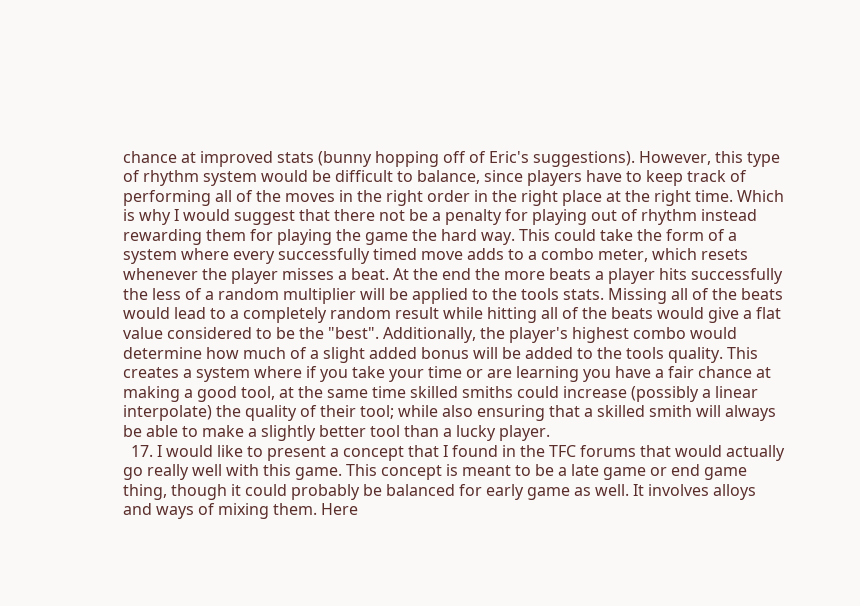chance at improved stats (bunny hopping off of Eric's suggestions). However, this type of rhythm system would be difficult to balance, since players have to keep track of performing all of the moves in the right order in the right place at the right time. Which is why I would suggest that there not be a penalty for playing out of rhythm instead rewarding them for playing the game the hard way. This could take the form of a system where every successfully timed move adds to a combo meter, which resets whenever the player misses a beat. At the end the more beats a player hits successfully the less of a random multiplier will be applied to the tools stats. Missing all of the beats would lead to a completely random result while hitting all of the beats would give a flat value considered to be the "best". Additionally, the player's highest combo would determine how much of a slight added bonus will be added to the tools quality. This creates a system where if you take your time or are learning you have a fair chance at making a good tool, at the same time skilled smiths could increase (possibly a linear interpolate) the quality of their tool; while also ensuring that a skilled smith will always be able to make a slightly better tool than a lucky player.
  17. I would like to present a concept that I found in the TFC forums that would actually go really well with this game. This concept is meant to be a late game or end game thing, though it could probably be balanced for early game as well. It involves alloys and ways of mixing them. Here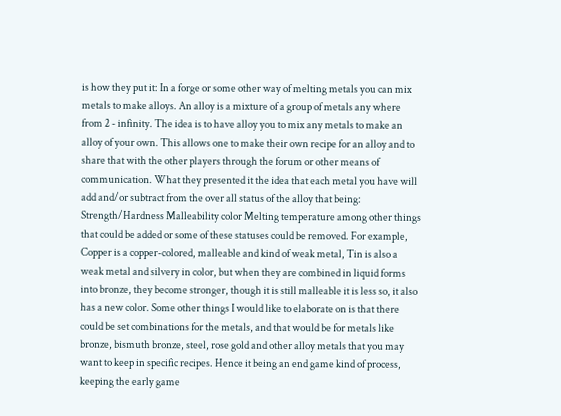is how they put it: In a forge or some other way of melting metals you can mix metals to make alloys. An alloy is a mixture of a group of metals any where from 2 - infinity. The idea is to have alloy you to mix any metals to make an alloy of your own. This allows one to make their own recipe for an alloy and to share that with the other players through the forum or other means of communication. What they presented it the idea that each metal you have will add and/or subtract from the over all status of the alloy that being: Strength/Hardness Malleability color Melting temperature among other things that could be added or some of these statuses could be removed. For example, Copper is a copper-colored, malleable and kind of weak metal, Tin is also a weak metal and silvery in color, but when they are combined in liquid forms into bronze, they become stronger, though it is still malleable it is less so, it also has a new color. Some other things I would like to elaborate on is that there could be set combinations for the metals, and that would be for metals like bronze, bismuth bronze, steel, rose gold and other alloy metals that you may want to keep in specific recipes. Hence it being an end game kind of process, keeping the early game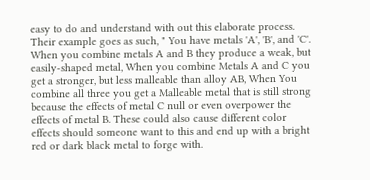easy to do and understand with out this elaborate process. Their example goes as such, " You have metals 'A', 'B', and 'C'. When you combine metals A and B they produce a weak, but easily-shaped metal, When you combine Metals A and C you get a stronger, but less malleable than alloy AB, When You combine all three you get a Malleable metal that is still strong because the effects of metal C null or even overpower the effects of metal B. These could also cause different color effects should someone want to this and end up with a bright red or dark black metal to forge with.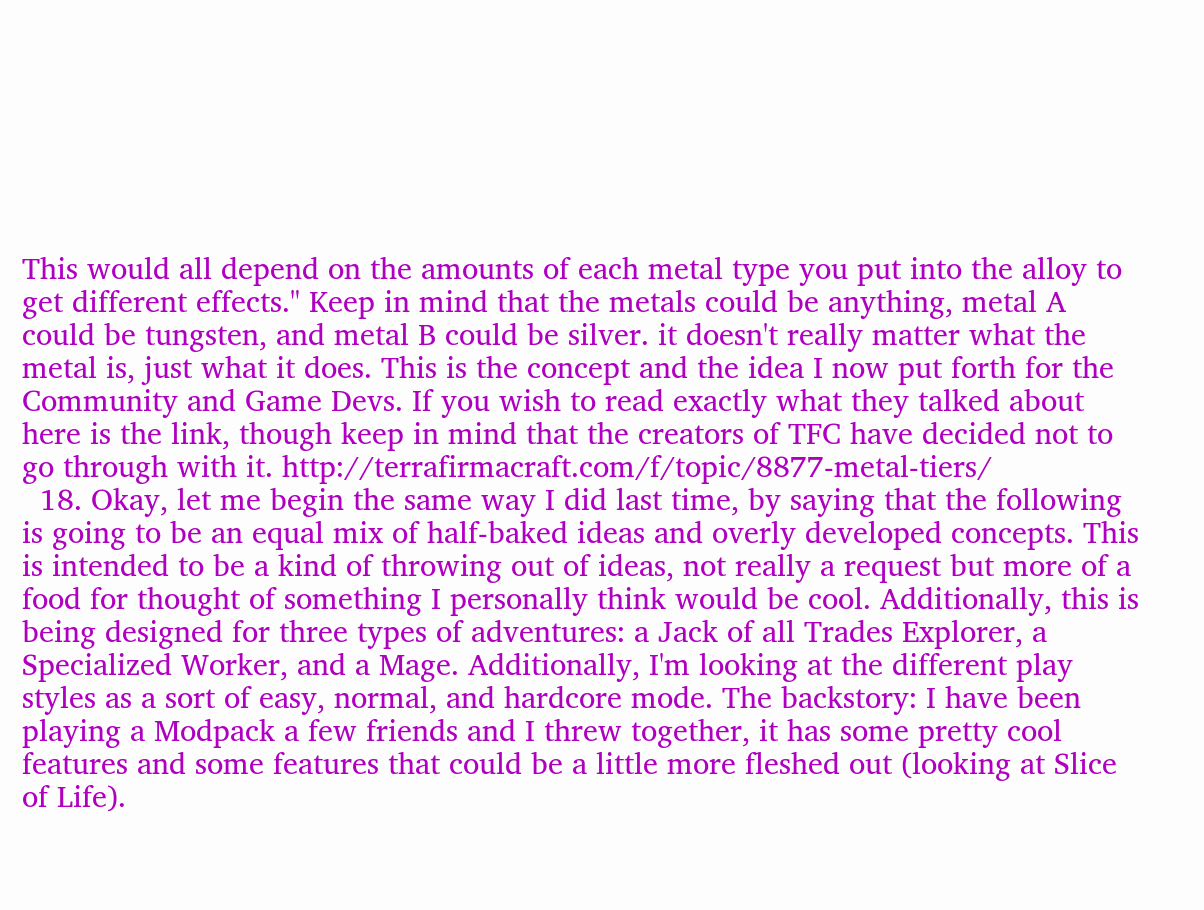This would all depend on the amounts of each metal type you put into the alloy to get different effects." Keep in mind that the metals could be anything, metal A could be tungsten, and metal B could be silver. it doesn't really matter what the metal is, just what it does. This is the concept and the idea I now put forth for the Community and Game Devs. If you wish to read exactly what they talked about here is the link, though keep in mind that the creators of TFC have decided not to go through with it. http://terrafirmacraft.com/f/topic/8877-metal-tiers/
  18. Okay, let me begin the same way I did last time, by saying that the following is going to be an equal mix of half-baked ideas and overly developed concepts. This is intended to be a kind of throwing out of ideas, not really a request but more of a food for thought of something I personally think would be cool. Additionally, this is being designed for three types of adventures: a Jack of all Trades Explorer, a Specialized Worker, and a Mage. Additionally, I'm looking at the different play styles as a sort of easy, normal, and hardcore mode. The backstory: I have been playing a Modpack a few friends and I threw together, it has some pretty cool features and some features that could be a little more fleshed out (looking at Slice of Life).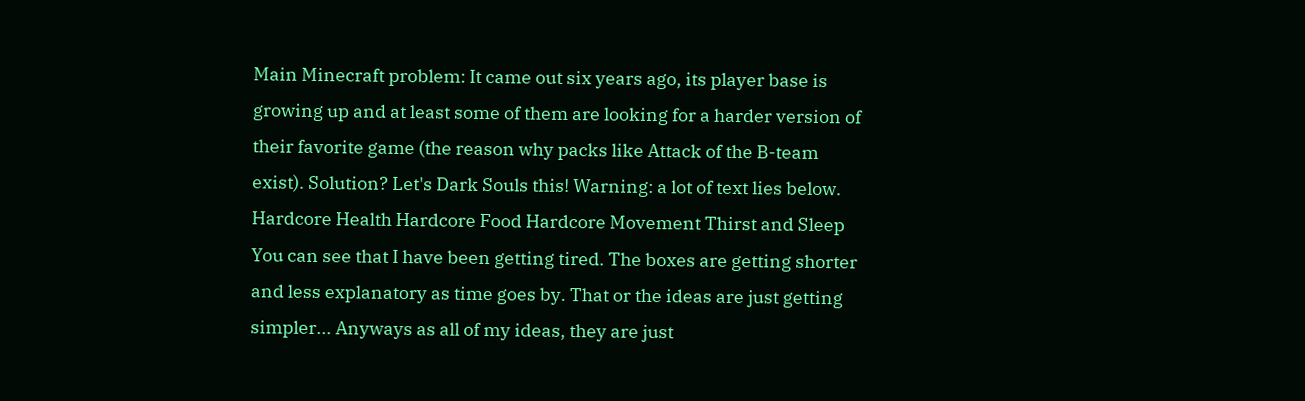Main Minecraft problem: It came out six years ago, its player base is growing up and at least some of them are looking for a harder version of their favorite game (the reason why packs like Attack of the B-team exist). Solution? Let's Dark Souls this! Warning: a lot of text lies below. Hardcore Health Hardcore Food Hardcore Movement Thirst and Sleep You can see that I have been getting tired. The boxes are getting shorter and less explanatory as time goes by. That or the ideas are just getting simpler... Anyways as all of my ideas, they are just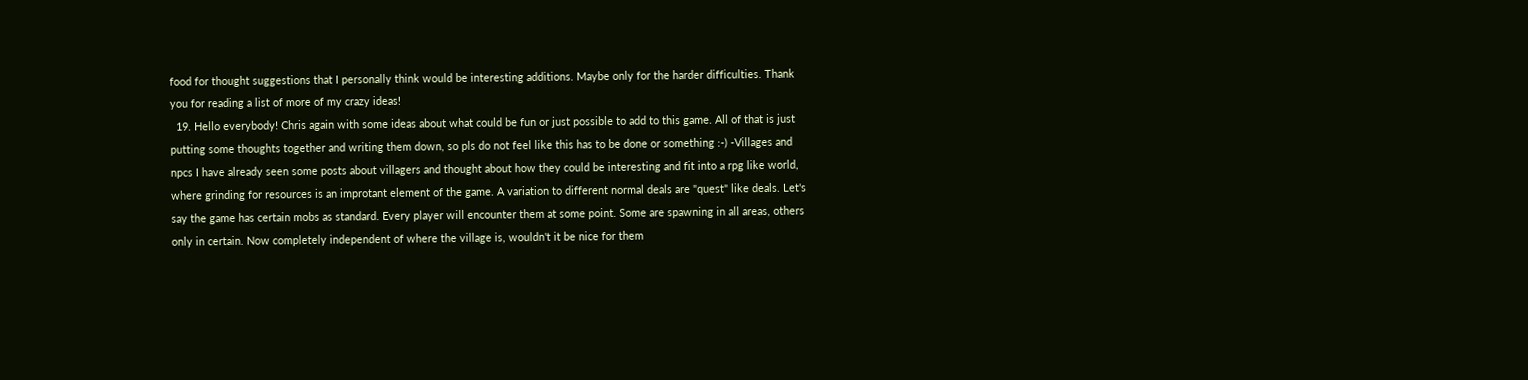food for thought suggestions that I personally think would be interesting additions. Maybe only for the harder difficulties. Thank you for reading a list of more of my crazy ideas!
  19. Hello everybody! Chris again with some ideas about what could be fun or just possible to add to this game. All of that is just putting some thoughts together and writing them down, so pls do not feel like this has to be done or something :-) -Villages and npcs I have already seen some posts about villagers and thought about how they could be interesting and fit into a rpg like world, where grinding for resources is an improtant element of the game. A variation to different normal deals are "quest" like deals. Let's say the game has certain mobs as standard. Every player will encounter them at some point. Some are spawning in all areas, others only in certain. Now completely independent of where the village is, wouldn't it be nice for them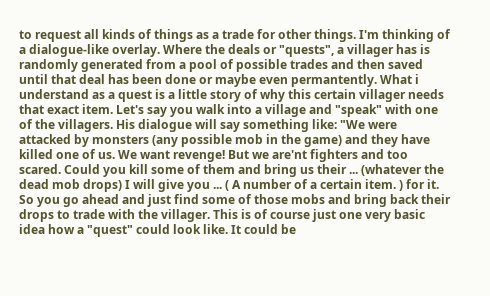to request all kinds of things as a trade for other things. I'm thinking of a dialogue-like overlay. Where the deals or "quests", a villager has is randomly generated from a pool of possible trades and then saved until that deal has been done or maybe even permantently. What i understand as a quest is a little story of why this certain villager needs that exact item. Let's say you walk into a village and "speak" with one of the villagers. His dialogue will say something like: "We were attacked by monsters (any possible mob in the game) and they have killed one of us. We want revenge! But we are'nt fighters and too scared. Could you kill some of them and bring us their ... (whatever the dead mob drops) I will give you ... ( A number of a certain item. ) for it. So you go ahead and just find some of those mobs and bring back their drops to trade with the villager. This is of course just one very basic idea how a "quest" could look like. It could be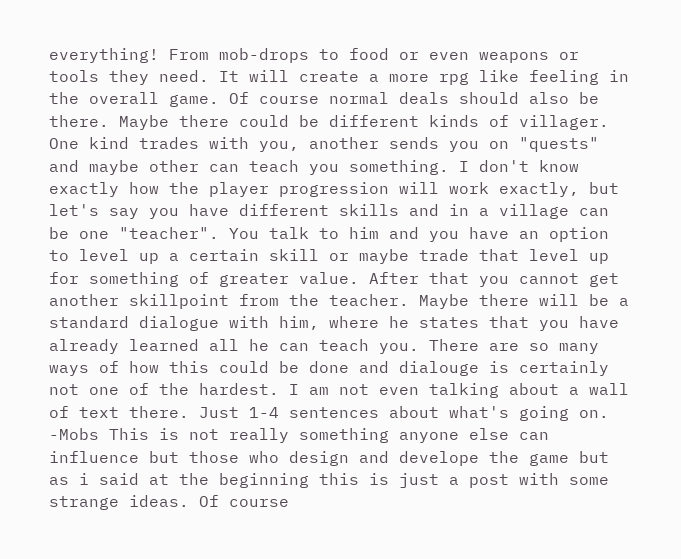everything! From mob-drops to food or even weapons or tools they need. It will create a more rpg like feeling in the overall game. Of course normal deals should also be there. Maybe there could be different kinds of villager. One kind trades with you, another sends you on "quests" and maybe other can teach you something. I don't know exactly how the player progression will work exactly, but let's say you have different skills and in a village can be one "teacher". You talk to him and you have an option to level up a certain skill or maybe trade that level up for something of greater value. After that you cannot get another skillpoint from the teacher. Maybe there will be a standard dialogue with him, where he states that you have already learned all he can teach you. There are so many ways of how this could be done and dialouge is certainly not one of the hardest. I am not even talking about a wall of text there. Just 1-4 sentences about what's going on. -Mobs This is not really something anyone else can influence but those who design and develope the game but as i said at the beginning this is just a post with some strange ideas. Of course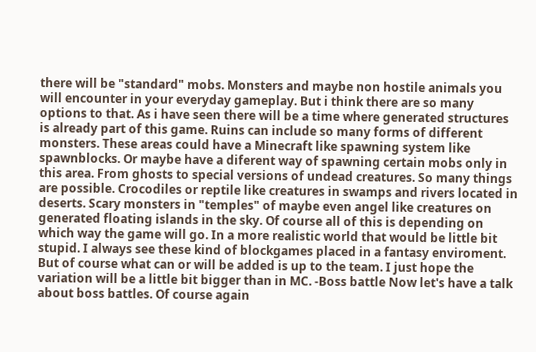there will be "standard" mobs. Monsters and maybe non hostile animals you will encounter in your everyday gameplay. But i think there are so many options to that. As i have seen there will be a time where generated structures is already part of this game. Ruins can include so many forms of different monsters. These areas could have a Minecraft like spawning system like spawnblocks. Or maybe have a diferent way of spawning certain mobs only in this area. From ghosts to special versions of undead creatures. So many things are possible. Crocodiles or reptile like creatures in swamps and rivers located in deserts. Scary monsters in "temples" of maybe even angel like creatures on generated floating islands in the sky. Of course all of this is depending on which way the game will go. In a more realistic world that would be little bit stupid. I always see these kind of blockgames placed in a fantasy enviroment. But of course what can or will be added is up to the team. I just hope the variation will be a little bit bigger than in MC. -Boss battle Now let's have a talk about boss battles. Of course again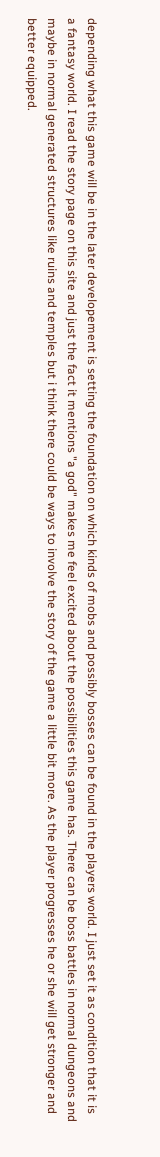depending what this game will be in the later developement is setting the foundation on which kinds of mobs and possibly bosses can be found in the players world. I just set it as condition that it is a fantasy world. I read the story page on this site and just the fact it mentions "a god" makes me feel excited about the possibilities this game has. There can be boss battles in normal dungeons and maybe in normal generated structures like ruins and temples but i think there could be ways to involve the story of the game a little bit more. As the player progresses he or she will get stronger and better equipped.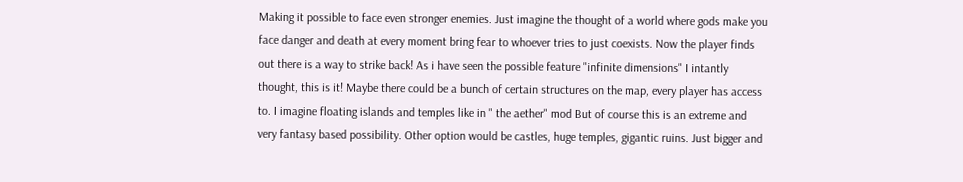Making it possible to face even stronger enemies. Just imagine the thought of a world where gods make you face danger and death at every moment bring fear to whoever tries to just coexists. Now the player finds out there is a way to strike back! As i have seen the possible feature "infinite dimensions" I intantly thought, this is it! Maybe there could be a bunch of certain structures on the map, every player has access to. I imagine floating islands and temples like in " the aether" mod But of course this is an extreme and very fantasy based possibility. Other option would be castles, huge temples, gigantic ruins. Just bigger and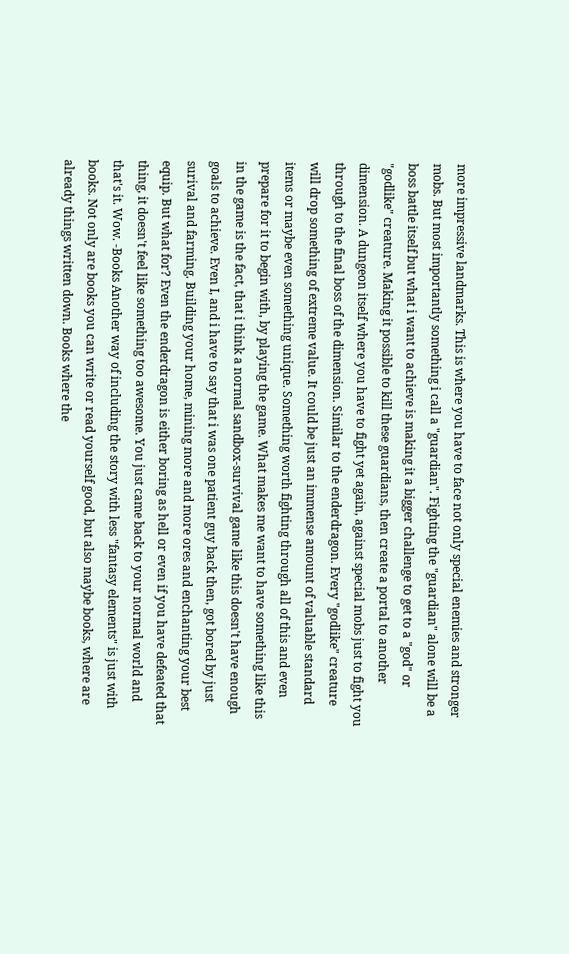more impressive landmarks. This is where you have to face not only special enemies and stronger mobs. But most importantly something i call a "guardian". Fighting the "guardian" alone will be a boss battle itself but what i want to achieve is making it a bigger challenge to get to a "god" or "godlike" creature. Making it possible to kill these guardians, then create a portal to another dimension. A dungeon itself where you have to fight yet again, against special mobs just to fight you through to the final boss of the dimension. Similar to the enderdragon. Every "godlike" creature will drop something of extreme value. It could be just an immense amount of valuable standard items or maybe even something unique. Something worth fighting through all of this and even prepare for it to begin with, by playing the game. What makes me want to have something like this in the game is the fact, that i think a normal sandbox-survival game like this doesn't have enough goals to achieve. Even I, and i have to say that i was one patient guy back then, got bored by just surival and farming. Building your home, mining more and more ores and enchanting your best equip. But what for? Even the enderdragon is either boring as hell or even if you have defeated that thing, it doesn't feel like something too awesome. You just came back to your normal world and that's it. Wow. -Books Another way of including the story with less "fantasy elements" is just with books. Not only are books you can write or read yourself good, but also maybe books, where are already things written down. Books where the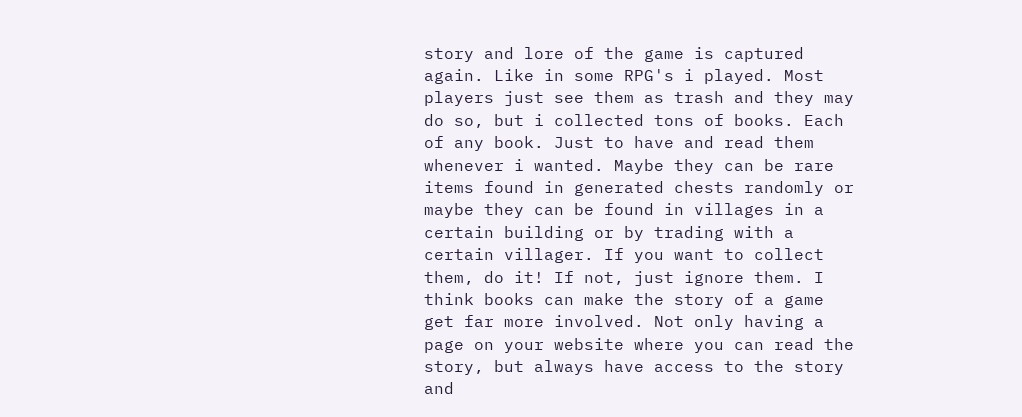story and lore of the game is captured again. Like in some RPG's i played. Most players just see them as trash and they may do so, but i collected tons of books. Each of any book. Just to have and read them whenever i wanted. Maybe they can be rare items found in generated chests randomly or maybe they can be found in villages in a certain building or by trading with a certain villager. If you want to collect them, do it! If not, just ignore them. I think books can make the story of a game get far more involved. Not only having a page on your website where you can read the story, but always have access to the story and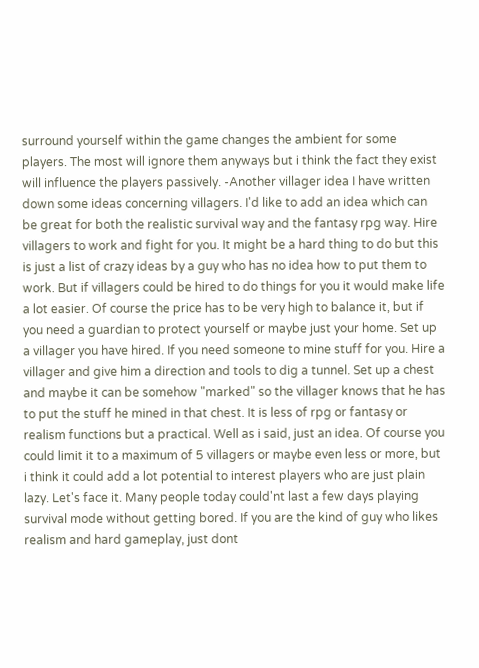surround yourself within the game changes the ambient for some players. The most will ignore them anyways but i think the fact they exist will influence the players passively. -Another villager idea I have written down some ideas concerning villagers. I'd like to add an idea which can be great for both the realistic survival way and the fantasy rpg way. Hire villagers to work and fight for you. It might be a hard thing to do but this is just a list of crazy ideas by a guy who has no idea how to put them to work. But if villagers could be hired to do things for you it would make life a lot easier. Of course the price has to be very high to balance it, but if you need a guardian to protect yourself or maybe just your home. Set up a villager you have hired. If you need someone to mine stuff for you. Hire a villager and give him a direction and tools to dig a tunnel. Set up a chest and maybe it can be somehow "marked" so the villager knows that he has to put the stuff he mined in that chest. It is less of rpg or fantasy or realism functions but a practical. Well as i said, just an idea. Of course you could limit it to a maximum of 5 villagers or maybe even less or more, but i think it could add a lot potential to interest players who are just plain lazy. Let's face it. Many people today could'nt last a few days playing survival mode without getting bored. If you are the kind of guy who likes realism and hard gameplay, just dont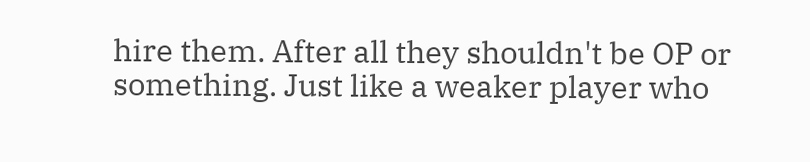hire them. After all they shouldn't be OP or something. Just like a weaker player who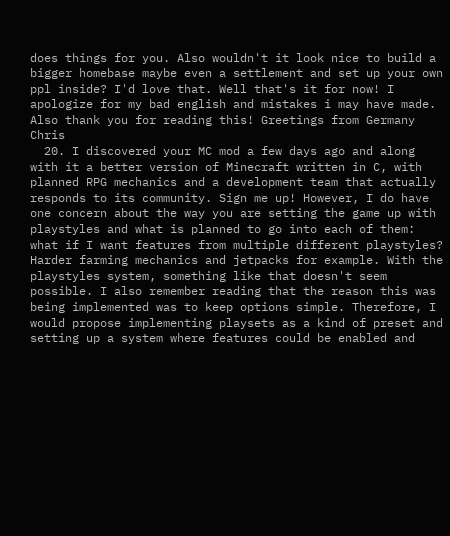does things for you. Also wouldn't it look nice to build a bigger homebase maybe even a settlement and set up your own ppl inside? I'd love that. Well that's it for now! I apologize for my bad english and mistakes i may have made. Also thank you for reading this! Greetings from Germany Chris
  20. I discovered your MC mod a few days ago and along with it a better version of Minecraft written in C, with planned RPG mechanics and a development team that actually responds to its community. Sign me up! However, I do have one concern about the way you are setting the game up with playstyles and what is planned to go into each of them: what if I want features from multiple different playstyles? Harder farming mechanics and jetpacks for example. With the playstyles system, something like that doesn't seem possible. I also remember reading that the reason this was being implemented was to keep options simple. Therefore, I would propose implementing playsets as a kind of preset and setting up a system where features could be enabled and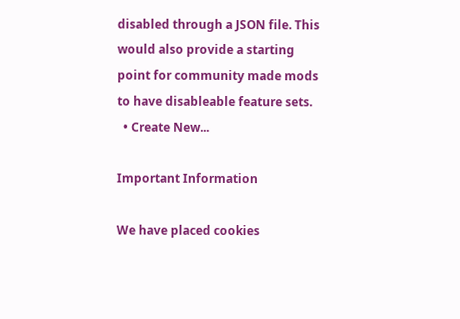disabled through a JSON file. This would also provide a starting point for community made mods to have disableable feature sets.
  • Create New...

Important Information

We have placed cookies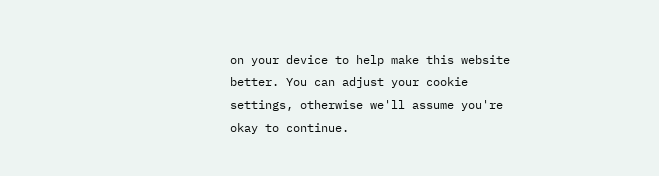on your device to help make this website better. You can adjust your cookie settings, otherwise we'll assume you're okay to continue.